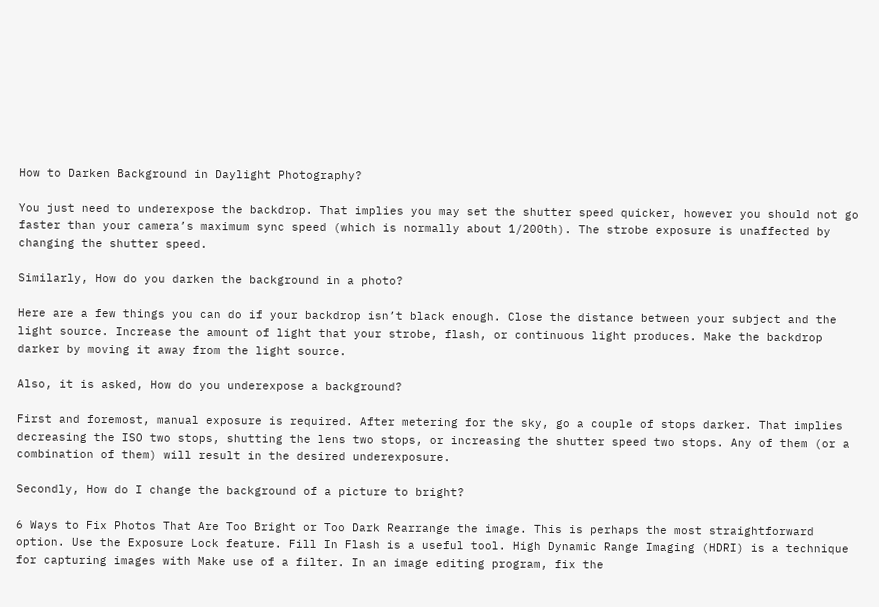How to Darken Background in Daylight Photography?

You just need to underexpose the backdrop. That implies you may set the shutter speed quicker, however you should not go faster than your camera’s maximum sync speed (which is normally about 1/200th). The strobe exposure is unaffected by changing the shutter speed.

Similarly, How do you darken the background in a photo?

Here are a few things you can do if your backdrop isn’t black enough. Close the distance between your subject and the light source. Increase the amount of light that your strobe, flash, or continuous light produces. Make the backdrop darker by moving it away from the light source.

Also, it is asked, How do you underexpose a background?

First and foremost, manual exposure is required. After metering for the sky, go a couple of stops darker. That implies decreasing the ISO two stops, shutting the lens two stops, or increasing the shutter speed two stops. Any of them (or a combination of them) will result in the desired underexposure.

Secondly, How do I change the background of a picture to bright?

6 Ways to Fix Photos That Are Too Bright or Too Dark Rearrange the image. This is perhaps the most straightforward option. Use the Exposure Lock feature. Fill In Flash is a useful tool. High Dynamic Range Imaging (HDRI) is a technique for capturing images with Make use of a filter. In an image editing program, fix the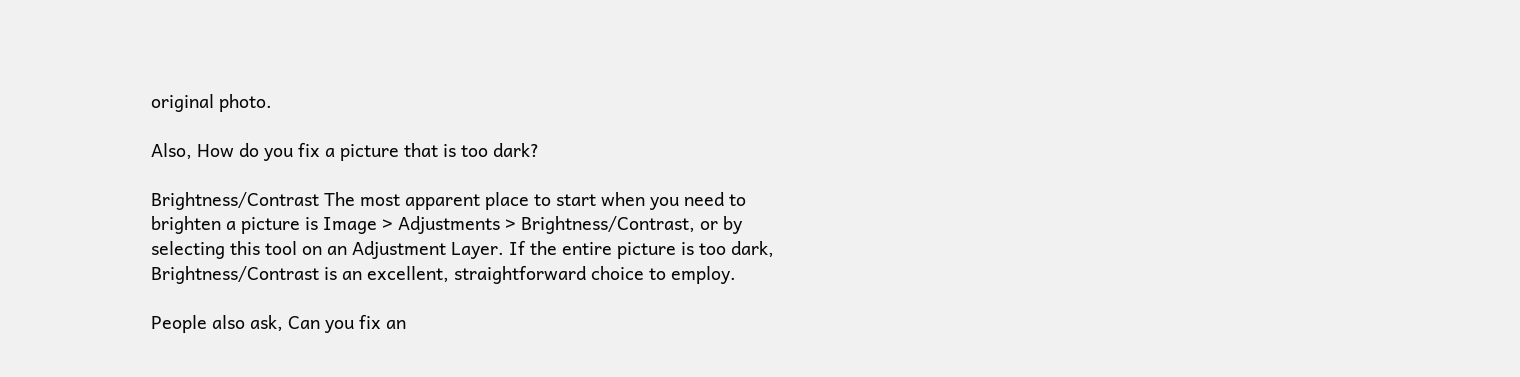original photo.

Also, How do you fix a picture that is too dark?

Brightness/Contrast The most apparent place to start when you need to brighten a picture is Image > Adjustments > Brightness/Contrast, or by selecting this tool on an Adjustment Layer. If the entire picture is too dark, Brightness/Contrast is an excellent, straightforward choice to employ.

People also ask, Can you fix an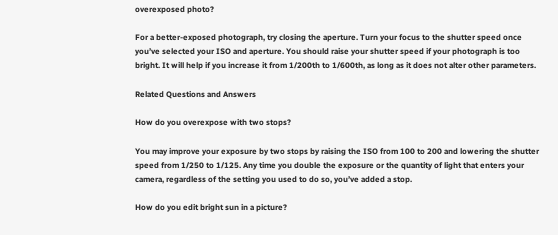overexposed photo?

For a better-exposed photograph, try closing the aperture. Turn your focus to the shutter speed once you’ve selected your ISO and aperture. You should raise your shutter speed if your photograph is too bright. It will help if you increase it from 1/200th to 1/600th, as long as it does not alter other parameters.

Related Questions and Answers

How do you overexpose with two stops?

You may improve your exposure by two stops by raising the ISO from 100 to 200 and lowering the shutter speed from 1/250 to 1/125. Any time you double the exposure or the quantity of light that enters your camera, regardless of the setting you used to do so, you’ve added a stop.

How do you edit bright sun in a picture?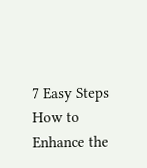7 Easy Steps How to Enhance the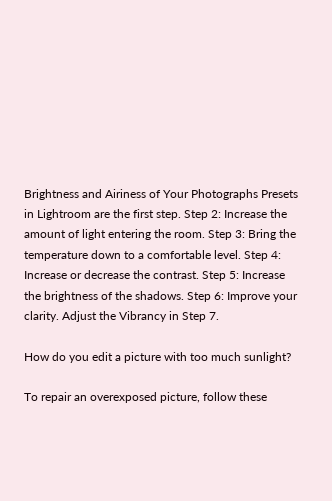Brightness and Airiness of Your Photographs Presets in Lightroom are the first step. Step 2: Increase the amount of light entering the room. Step 3: Bring the temperature down to a comfortable level. Step 4: Increase or decrease the contrast. Step 5: Increase the brightness of the shadows. Step 6: Improve your clarity. Adjust the Vibrancy in Step 7.

How do you edit a picture with too much sunlight?

To repair an overexposed picture, follow these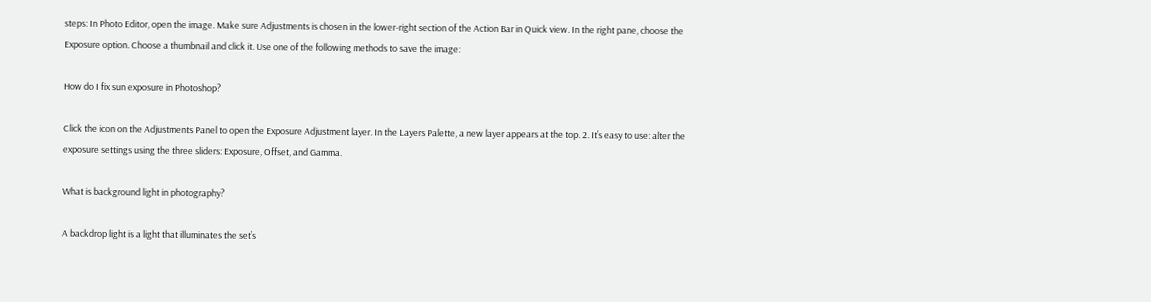steps: In Photo Editor, open the image. Make sure Adjustments is chosen in the lower-right section of the Action Bar in Quick view. In the right pane, choose the Exposure option. Choose a thumbnail and click it. Use one of the following methods to save the image:

How do I fix sun exposure in Photoshop?

Click the icon on the Adjustments Panel to open the Exposure Adjustment layer. In the Layers Palette, a new layer appears at the top. 2. It’s easy to use: alter the exposure settings using the three sliders: Exposure, Offset, and Gamma.

What is background light in photography?

A backdrop light is a light that illuminates the set’s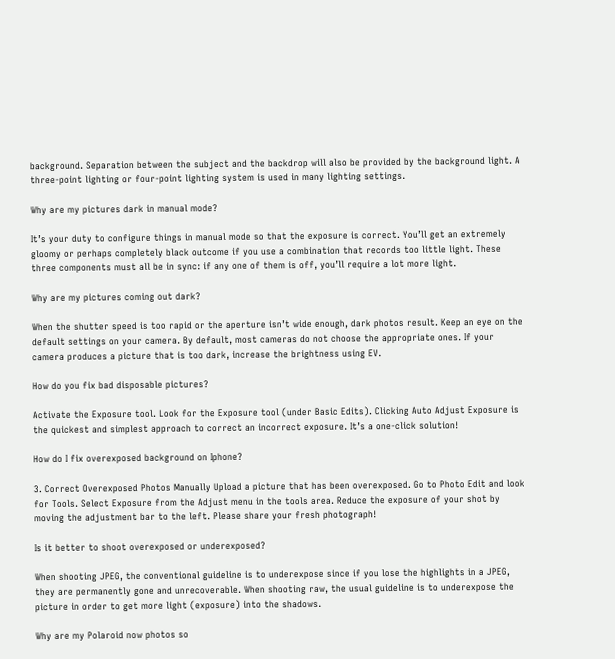background. Separation between the subject and the backdrop will also be provided by the background light. A three-point lighting or four-point lighting system is used in many lighting settings.

Why are my pictures dark in manual mode?

It’s your duty to configure things in manual mode so that the exposure is correct. You’ll get an extremely gloomy or perhaps completely black outcome if you use a combination that records too little light. These three components must all be in sync: if any one of them is off, you’ll require a lot more light.

Why are my pictures coming out dark?

When the shutter speed is too rapid or the aperture isn’t wide enough, dark photos result. Keep an eye on the default settings on your camera. By default, most cameras do not choose the appropriate ones. If your camera produces a picture that is too dark, increase the brightness using EV.

How do you fix bad disposable pictures?

Activate the Exposure tool. Look for the Exposure tool (under Basic Edits). Clicking Auto Adjust Exposure is the quickest and simplest approach to correct an incorrect exposure. It’s a one-click solution!

How do I fix overexposed background on Iphone?

3. Correct Overexposed Photos Manually Upload a picture that has been overexposed. Go to Photo Edit and look for Tools. Select Exposure from the Adjust menu in the tools area. Reduce the exposure of your shot by moving the adjustment bar to the left. Please share your fresh photograph!

Is it better to shoot overexposed or underexposed?

When shooting JPEG, the conventional guideline is to underexpose since if you lose the highlights in a JPEG, they are permanently gone and unrecoverable. When shooting raw, the usual guideline is to underexpose the picture in order to get more light (exposure) into the shadows.

Why are my Polaroid now photos so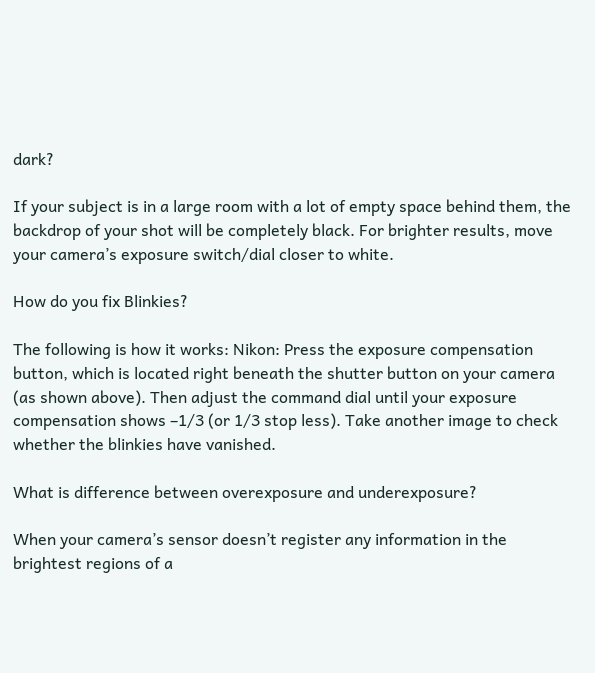dark?

If your subject is in a large room with a lot of empty space behind them, the backdrop of your shot will be completely black. For brighter results, move your camera’s exposure switch/dial closer to white.

How do you fix Blinkies?

The following is how it works: Nikon: Press the exposure compensation button, which is located right beneath the shutter button on your camera (as shown above). Then adjust the command dial until your exposure compensation shows –1/3 (or 1/3 stop less). Take another image to check whether the blinkies have vanished.

What is difference between overexposure and underexposure?

When your camera’s sensor doesn’t register any information in the brightest regions of a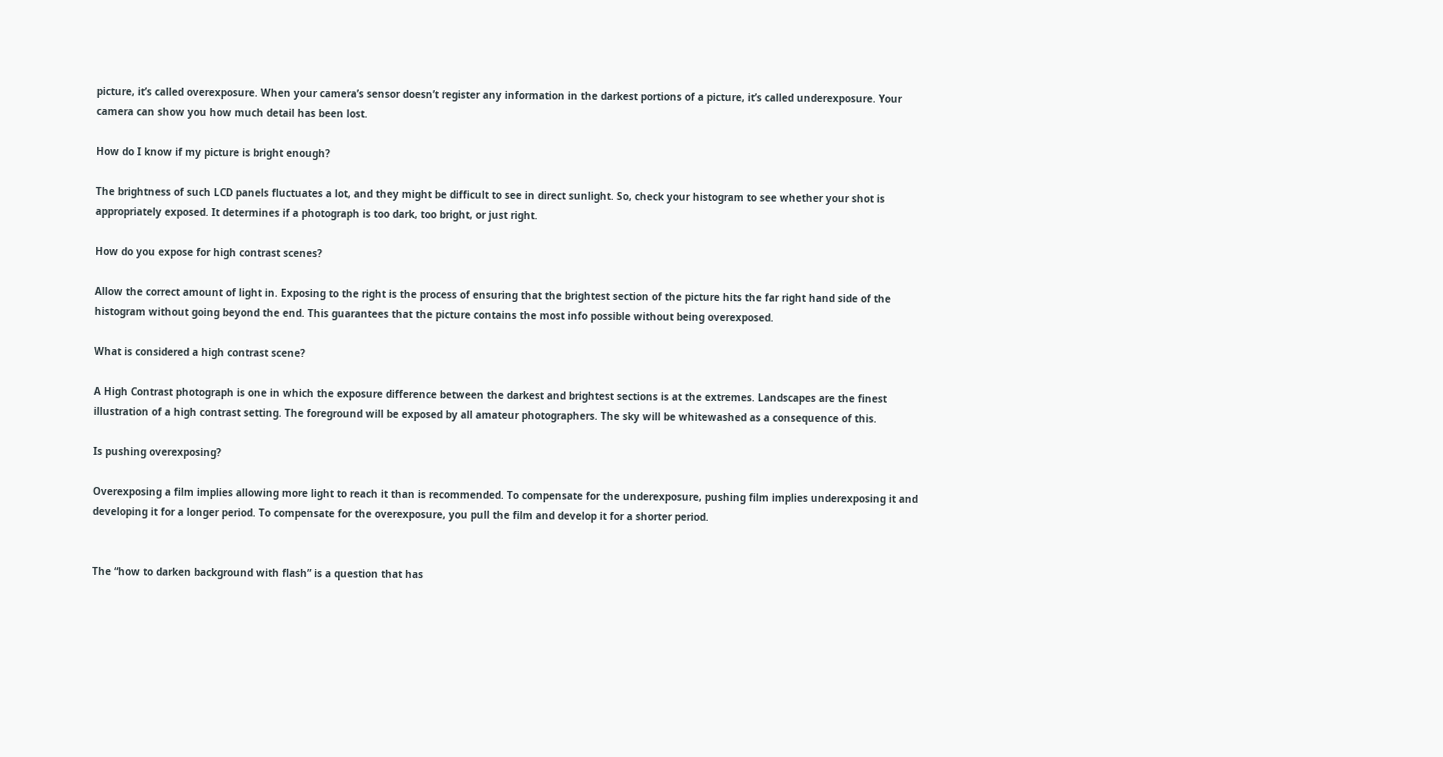picture, it’s called overexposure. When your camera’s sensor doesn’t register any information in the darkest portions of a picture, it’s called underexposure. Your camera can show you how much detail has been lost.

How do I know if my picture is bright enough?

The brightness of such LCD panels fluctuates a lot, and they might be difficult to see in direct sunlight. So, check your histogram to see whether your shot is appropriately exposed. It determines if a photograph is too dark, too bright, or just right.

How do you expose for high contrast scenes?

Allow the correct amount of light in. Exposing to the right is the process of ensuring that the brightest section of the picture hits the far right hand side of the histogram without going beyond the end. This guarantees that the picture contains the most info possible without being overexposed.

What is considered a high contrast scene?

A High Contrast photograph is one in which the exposure difference between the darkest and brightest sections is at the extremes. Landscapes are the finest illustration of a high contrast setting. The foreground will be exposed by all amateur photographers. The sky will be whitewashed as a consequence of this.

Is pushing overexposing?

Overexposing a film implies allowing more light to reach it than is recommended. To compensate for the underexposure, pushing film implies underexposing it and developing it for a longer period. To compensate for the overexposure, you pull the film and develop it for a shorter period.


The “how to darken background with flash” is a question that has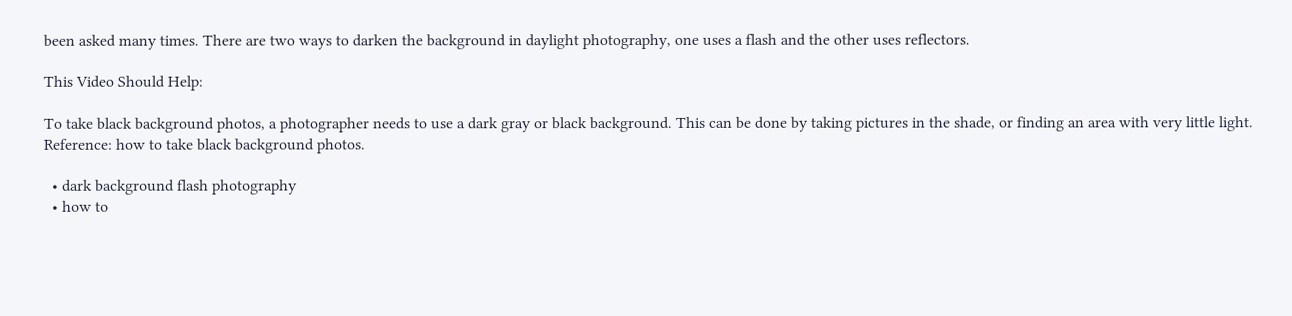been asked many times. There are two ways to darken the background in daylight photography, one uses a flash and the other uses reflectors.

This Video Should Help:

To take black background photos, a photographer needs to use a dark gray or black background. This can be done by taking pictures in the shade, or finding an area with very little light. Reference: how to take black background photos.

  • dark background flash photography
  • how to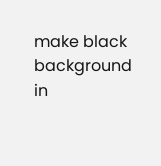make black background in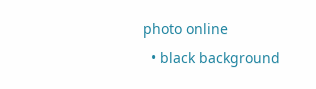photo online
  • black background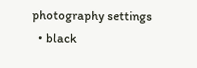photography settings
  • black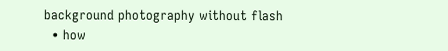background photography without flash
  • how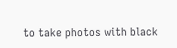to take photos with black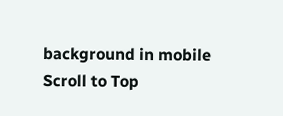background in mobile
Scroll to Top